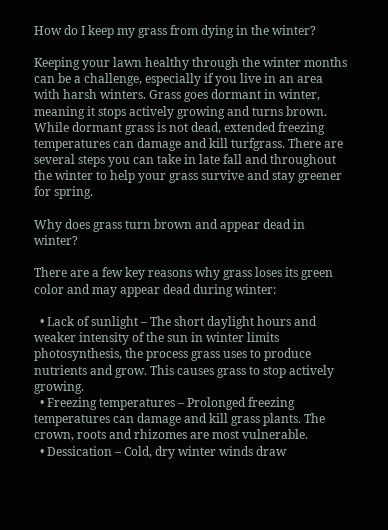How do I keep my grass from dying in the winter?

Keeping your lawn healthy through the winter months can be a challenge, especially if you live in an area with harsh winters. Grass goes dormant in winter, meaning it stops actively growing and turns brown. While dormant grass is not dead, extended freezing temperatures can damage and kill turfgrass. There are several steps you can take in late fall and throughout the winter to help your grass survive and stay greener for spring.

Why does grass turn brown and appear dead in winter?

There are a few key reasons why grass loses its green color and may appear dead during winter:

  • Lack of sunlight – The short daylight hours and weaker intensity of the sun in winter limits photosynthesis, the process grass uses to produce nutrients and grow. This causes grass to stop actively growing.
  • Freezing temperatures – Prolonged freezing temperatures can damage and kill grass plants. The crown, roots and rhizomes are most vulnerable.
  • Dessication – Cold, dry winter winds draw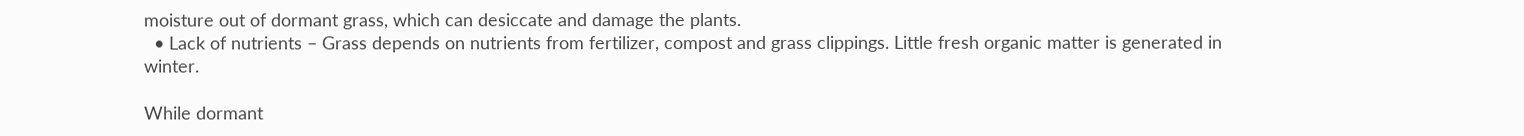moisture out of dormant grass, which can desiccate and damage the plants.
  • Lack of nutrients – Grass depends on nutrients from fertilizer, compost and grass clippings. Little fresh organic matter is generated in winter.

While dormant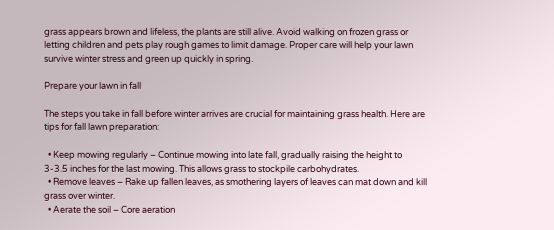grass appears brown and lifeless, the plants are still alive. Avoid walking on frozen grass or letting children and pets play rough games to limit damage. Proper care will help your lawn survive winter stress and green up quickly in spring.

Prepare your lawn in fall

The steps you take in fall before winter arrives are crucial for maintaining grass health. Here are tips for fall lawn preparation:

  • Keep mowing regularly – Continue mowing into late fall, gradually raising the height to 3-3.5 inches for the last mowing. This allows grass to stockpile carbohydrates.
  • Remove leaves – Rake up fallen leaves, as smothering layers of leaves can mat down and kill grass over winter.
  • Aerate the soil – Core aeration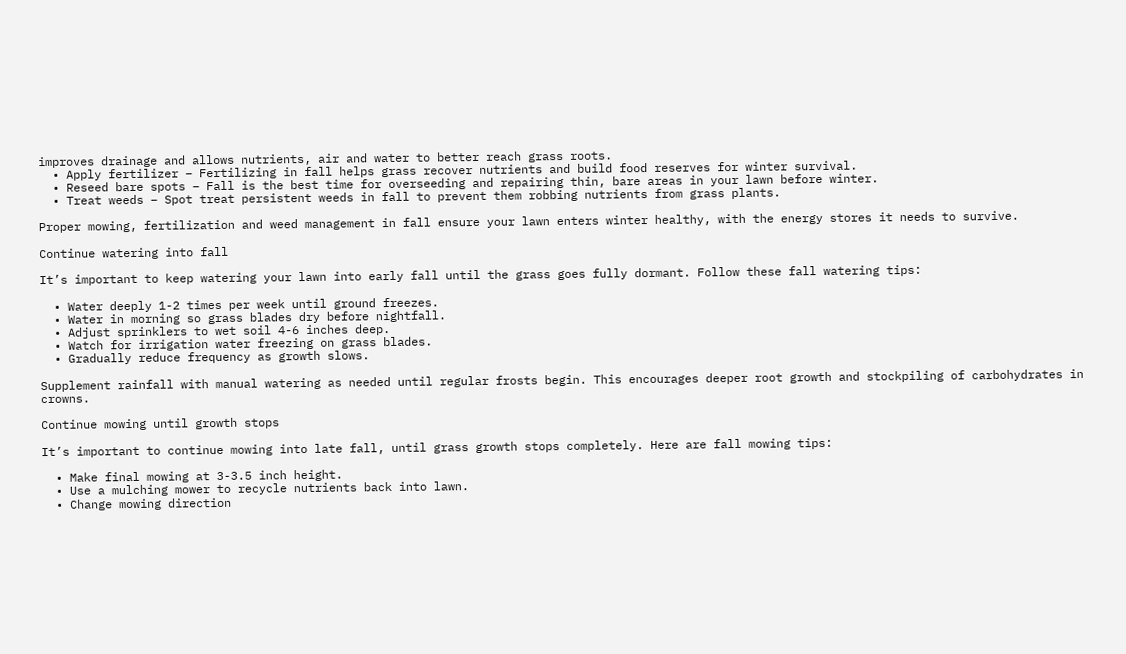improves drainage and allows nutrients, air and water to better reach grass roots.
  • Apply fertilizer – Fertilizing in fall helps grass recover nutrients and build food reserves for winter survival.
  • Reseed bare spots – Fall is the best time for overseeding and repairing thin, bare areas in your lawn before winter.
  • Treat weeds – Spot treat persistent weeds in fall to prevent them robbing nutrients from grass plants.

Proper mowing, fertilization and weed management in fall ensure your lawn enters winter healthy, with the energy stores it needs to survive.

Continue watering into fall

It’s important to keep watering your lawn into early fall until the grass goes fully dormant. Follow these fall watering tips:

  • Water deeply 1-2 times per week until ground freezes.
  • Water in morning so grass blades dry before nightfall.
  • Adjust sprinklers to wet soil 4-6 inches deep.
  • Watch for irrigation water freezing on grass blades.
  • Gradually reduce frequency as growth slows.

Supplement rainfall with manual watering as needed until regular frosts begin. This encourages deeper root growth and stockpiling of carbohydrates in crowns.

Continue mowing until growth stops

It’s important to continue mowing into late fall, until grass growth stops completely. Here are fall mowing tips:

  • Make final mowing at 3-3.5 inch height.
  • Use a mulching mower to recycle nutrients back into lawn.
  • Change mowing direction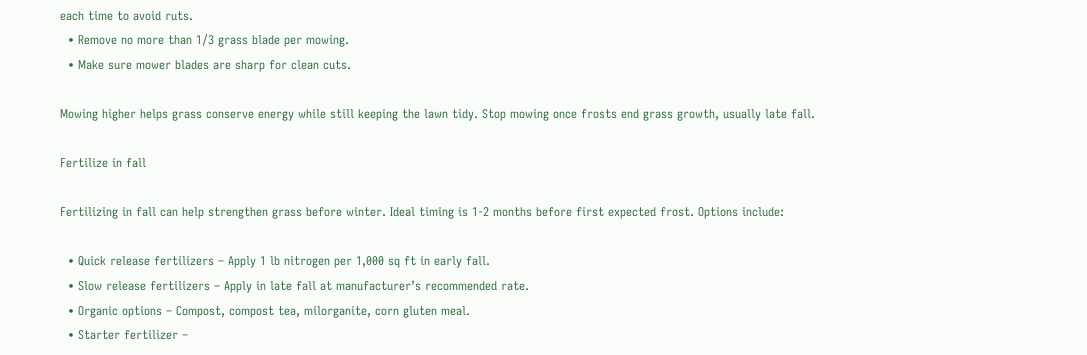each time to avoid ruts.
  • Remove no more than 1/3 grass blade per mowing.
  • Make sure mower blades are sharp for clean cuts.

Mowing higher helps grass conserve energy while still keeping the lawn tidy. Stop mowing once frosts end grass growth, usually late fall.

Fertilize in fall

Fertilizing in fall can help strengthen grass before winter. Ideal timing is 1-2 months before first expected frost. Options include:

  • Quick release fertilizers – Apply 1 lb nitrogen per 1,000 sq ft in early fall.
  • Slow release fertilizers – Apply in late fall at manufacturer’s recommended rate.
  • Organic options – Compost, compost tea, milorganite, corn gluten meal.
  • Starter fertilizer –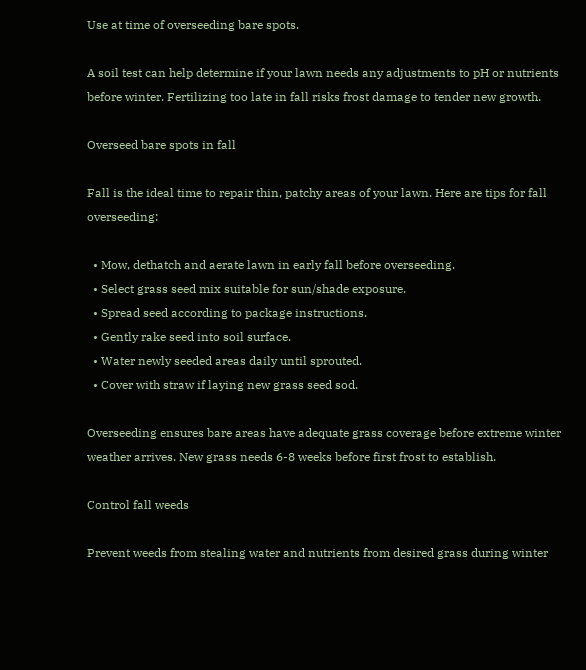Use at time of overseeding bare spots.

A soil test can help determine if your lawn needs any adjustments to pH or nutrients before winter. Fertilizing too late in fall risks frost damage to tender new growth.

Overseed bare spots in fall

Fall is the ideal time to repair thin, patchy areas of your lawn. Here are tips for fall overseeding:

  • Mow, dethatch and aerate lawn in early fall before overseeding.
  • Select grass seed mix suitable for sun/shade exposure.
  • Spread seed according to package instructions.
  • Gently rake seed into soil surface.
  • Water newly seeded areas daily until sprouted.
  • Cover with straw if laying new grass seed sod.

Overseeding ensures bare areas have adequate grass coverage before extreme winter weather arrives. New grass needs 6-8 weeks before first frost to establish.

Control fall weeds

Prevent weeds from stealing water and nutrients from desired grass during winter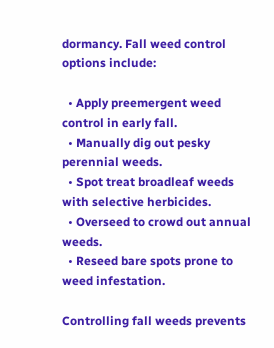dormancy. Fall weed control options include:

  • Apply preemergent weed control in early fall.
  • Manually dig out pesky perennial weeds.
  • Spot treat broadleaf weeds with selective herbicides.
  • Overseed to crowd out annual weeds.
  • Reseed bare spots prone to weed infestation.

Controlling fall weeds prevents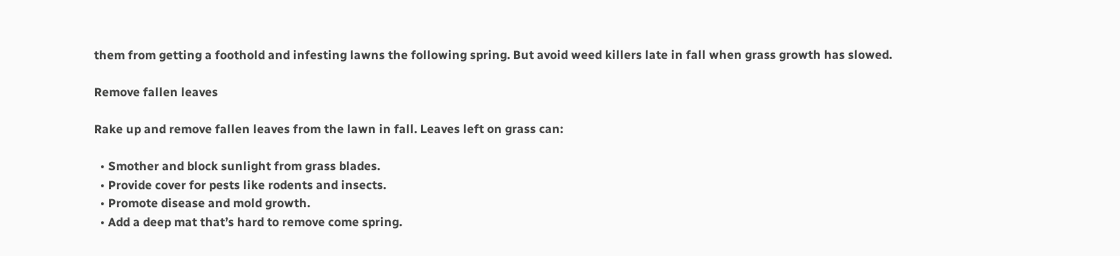them from getting a foothold and infesting lawns the following spring. But avoid weed killers late in fall when grass growth has slowed.

Remove fallen leaves

Rake up and remove fallen leaves from the lawn in fall. Leaves left on grass can:

  • Smother and block sunlight from grass blades.
  • Provide cover for pests like rodents and insects.
  • Promote disease and mold growth.
  • Add a deep mat that’s hard to remove come spring.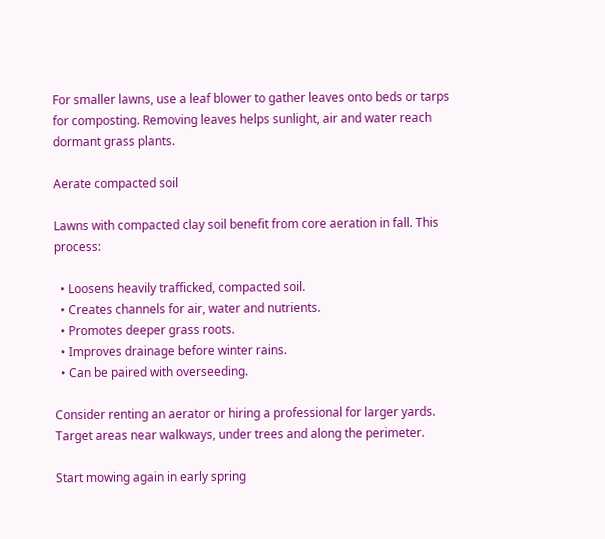For smaller lawns, use a leaf blower to gather leaves onto beds or tarps for composting. Removing leaves helps sunlight, air and water reach dormant grass plants.

Aerate compacted soil

Lawns with compacted clay soil benefit from core aeration in fall. This process:

  • Loosens heavily trafficked, compacted soil.
  • Creates channels for air, water and nutrients.
  • Promotes deeper grass roots.
  • Improves drainage before winter rains.
  • Can be paired with overseeding.

Consider renting an aerator or hiring a professional for larger yards. Target areas near walkways, under trees and along the perimeter.

Start mowing again in early spring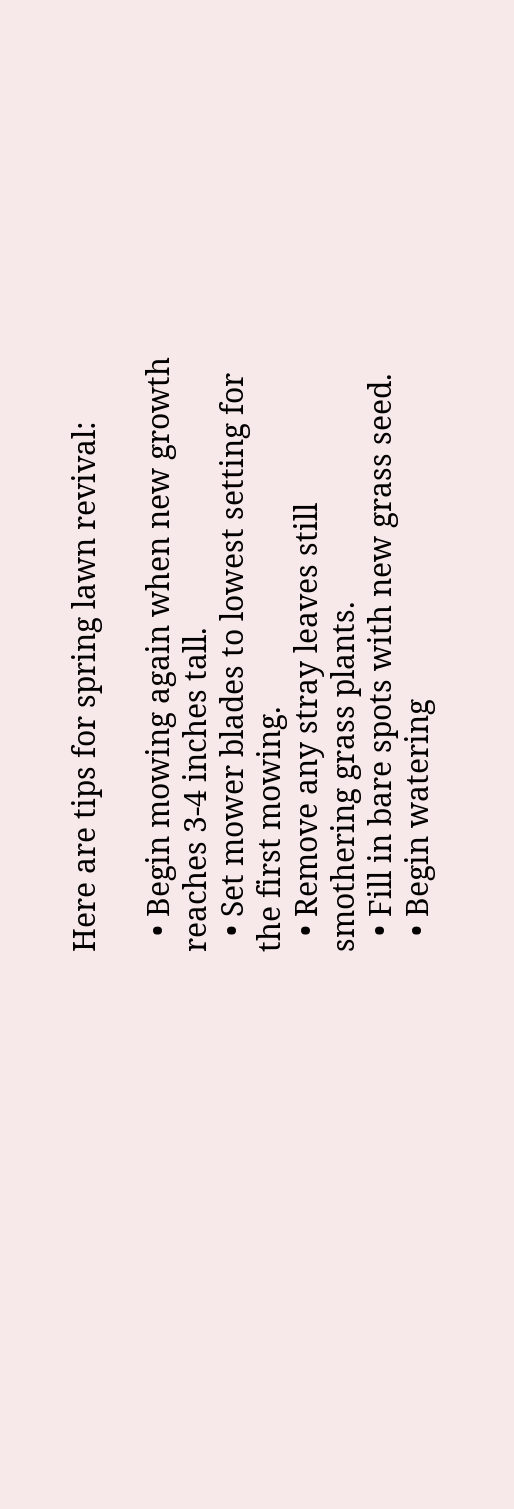Here are tips for spring lawn revival:

  • Begin mowing again when new growth reaches 3-4 inches tall.
  • Set mower blades to lowest setting for the first mowing.
  • Remove any stray leaves still smothering grass plants.
  • Fill in bare spots with new grass seed.
  • Begin watering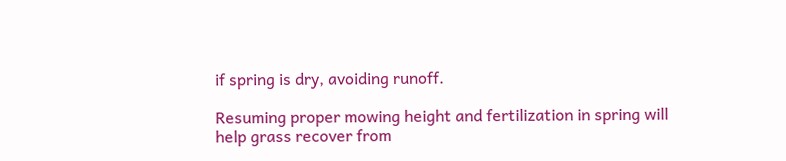if spring is dry, avoiding runoff.

Resuming proper mowing height and fertilization in spring will help grass recover from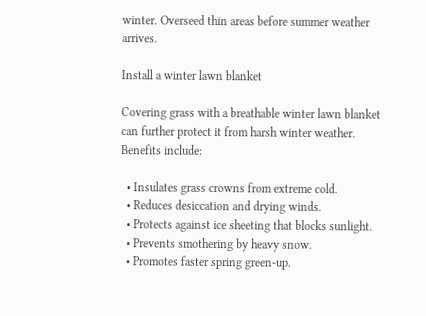winter. Overseed thin areas before summer weather arrives.

Install a winter lawn blanket

Covering grass with a breathable winter lawn blanket can further protect it from harsh winter weather. Benefits include:

  • Insulates grass crowns from extreme cold.
  • Reduces desiccation and drying winds.
  • Protects against ice sheeting that blocks sunlight.
  • Prevents smothering by heavy snow.
  • Promotes faster spring green-up.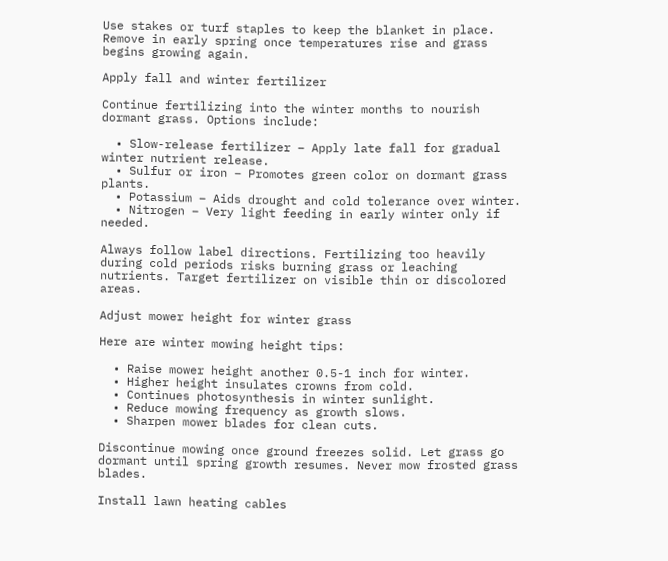Use stakes or turf staples to keep the blanket in place. Remove in early spring once temperatures rise and grass begins growing again.

Apply fall and winter fertilizer

Continue fertilizing into the winter months to nourish dormant grass. Options include:

  • Slow-release fertilizer – Apply late fall for gradual winter nutrient release.
  • Sulfur or iron – Promotes green color on dormant grass plants.
  • Potassium – Aids drought and cold tolerance over winter.
  • Nitrogen – Very light feeding in early winter only if needed.

Always follow label directions. Fertilizing too heavily during cold periods risks burning grass or leaching nutrients. Target fertilizer on visible thin or discolored areas.

Adjust mower height for winter grass

Here are winter mowing height tips:

  • Raise mower height another 0.5-1 inch for winter.
  • Higher height insulates crowns from cold.
  • Continues photosynthesis in winter sunlight.
  • Reduce mowing frequency as growth slows.
  • Sharpen mower blades for clean cuts.

Discontinue mowing once ground freezes solid. Let grass go dormant until spring growth resumes. Never mow frosted grass blades.

Install lawn heating cables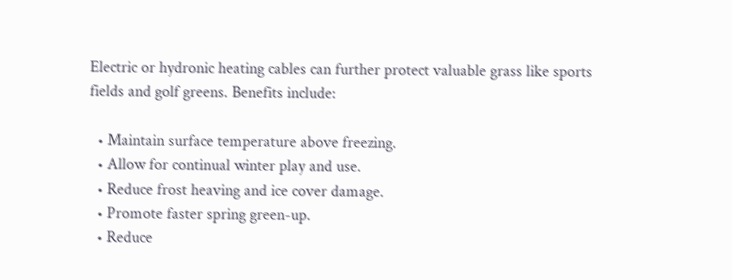Electric or hydronic heating cables can further protect valuable grass like sports fields and golf greens. Benefits include:

  • Maintain surface temperature above freezing.
  • Allow for continual winter play and use.
  • Reduce frost heaving and ice cover damage.
  • Promote faster spring green-up.
  • Reduce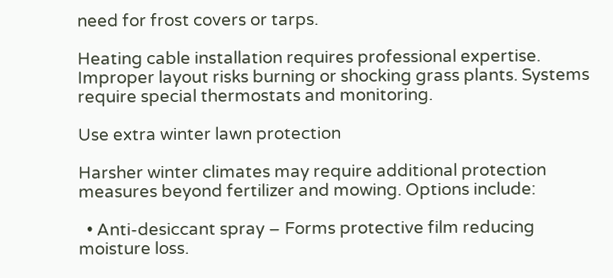need for frost covers or tarps.

Heating cable installation requires professional expertise. Improper layout risks burning or shocking grass plants. Systems require special thermostats and monitoring.

Use extra winter lawn protection

Harsher winter climates may require additional protection measures beyond fertilizer and mowing. Options include:

  • Anti-desiccant spray – Forms protective film reducing moisture loss.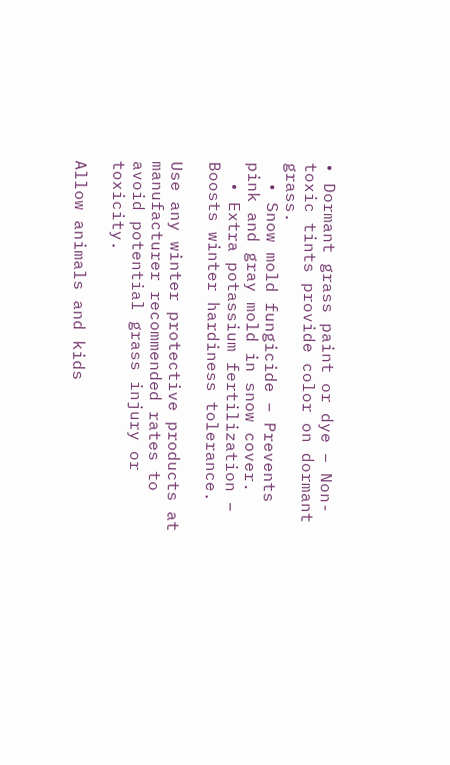• Dormant grass paint or dye – Non-toxic tints provide color on dormant grass.
  • Snow mold fungicide – Prevents pink and gray mold in snow cover.
  • Extra potassium fertilization – Boosts winter hardiness tolerance.

Use any winter protective products at manufacturer recommended rates to avoid potential grass injury or toxicity.

Allow animals and kids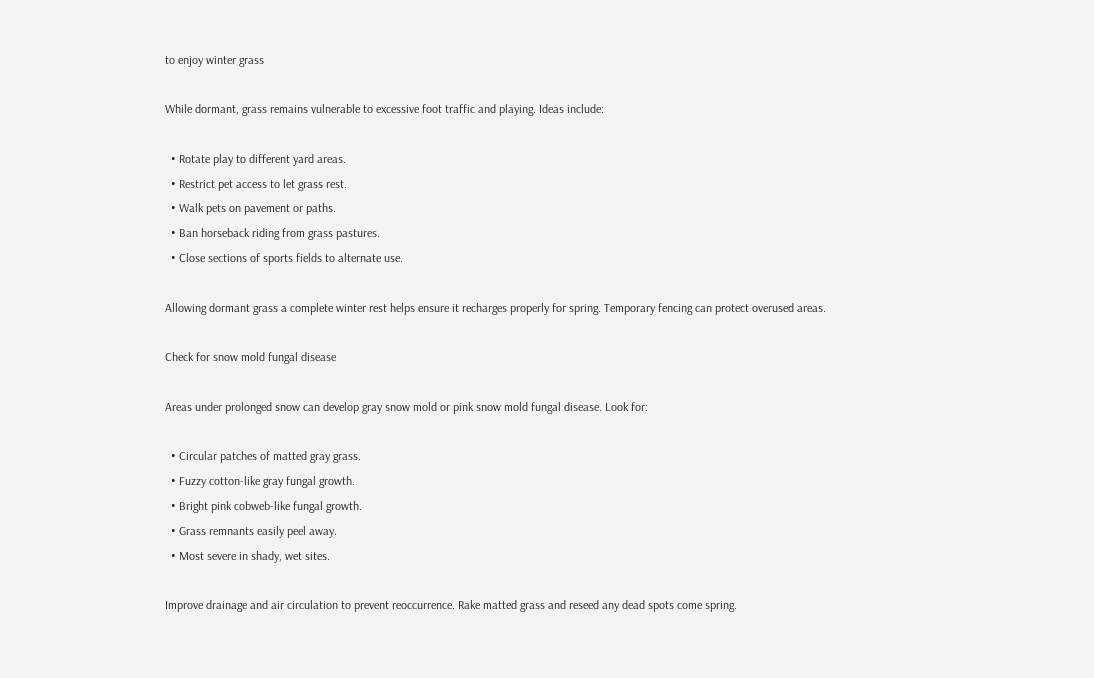to enjoy winter grass

While dormant, grass remains vulnerable to excessive foot traffic and playing. Ideas include:

  • Rotate play to different yard areas.
  • Restrict pet access to let grass rest.
  • Walk pets on pavement or paths.
  • Ban horseback riding from grass pastures.
  • Close sections of sports fields to alternate use.

Allowing dormant grass a complete winter rest helps ensure it recharges properly for spring. Temporary fencing can protect overused areas.

Check for snow mold fungal disease

Areas under prolonged snow can develop gray snow mold or pink snow mold fungal disease. Look for:

  • Circular patches of matted gray grass.
  • Fuzzy cotton-like gray fungal growth.
  • Bright pink cobweb-like fungal growth.
  • Grass remnants easily peel away.
  • Most severe in shady, wet sites.

Improve drainage and air circulation to prevent reoccurrence. Rake matted grass and reseed any dead spots come spring.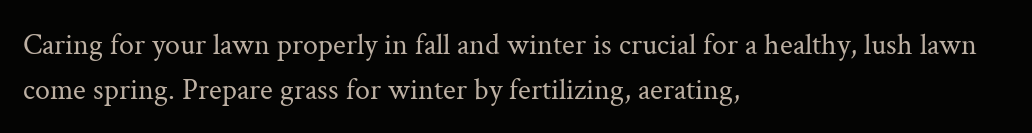Caring for your lawn properly in fall and winter is crucial for a healthy, lush lawn come spring. Prepare grass for winter by fertilizing, aerating,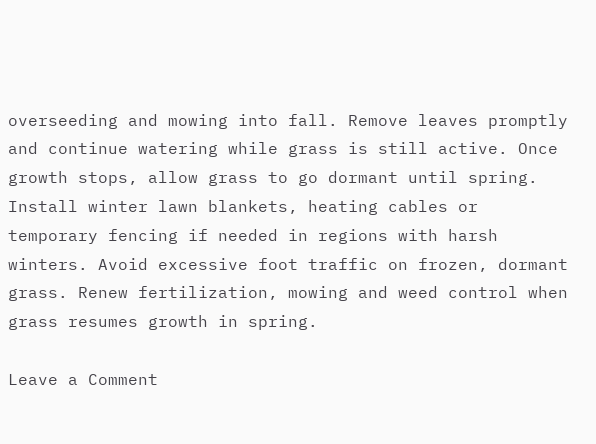overseeding and mowing into fall. Remove leaves promptly and continue watering while grass is still active. Once growth stops, allow grass to go dormant until spring. Install winter lawn blankets, heating cables or temporary fencing if needed in regions with harsh winters. Avoid excessive foot traffic on frozen, dormant grass. Renew fertilization, mowing and weed control when grass resumes growth in spring.

Leave a Comment